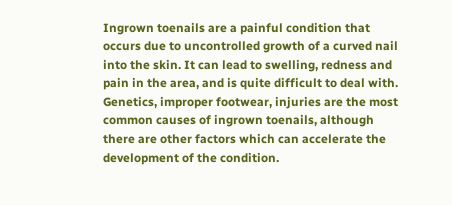Ingrown toenails are a painful condition that occurs due to uncontrolled growth of a curved nail into the skin. It can lead to swelling, redness and pain in the area, and is quite difficult to deal with. Genetics, improper footwear, injuries are the most common causes of ingrown toenails, although there are other factors which can accelerate the development of the condition.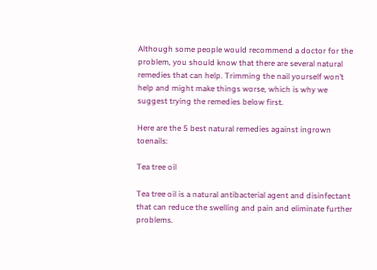Although some people would recommend a doctor for the problem, you should know that there are several natural remedies that can help. Trimming the nail yourself won’t help and might make things worse, which is why we suggest trying the remedies below first.

Here are the 5 best natural remedies against ingrown toenails:

Tea tree oil

Tea tree oil is a natural antibacterial agent and disinfectant that can reduce the swelling and pain and eliminate further problems.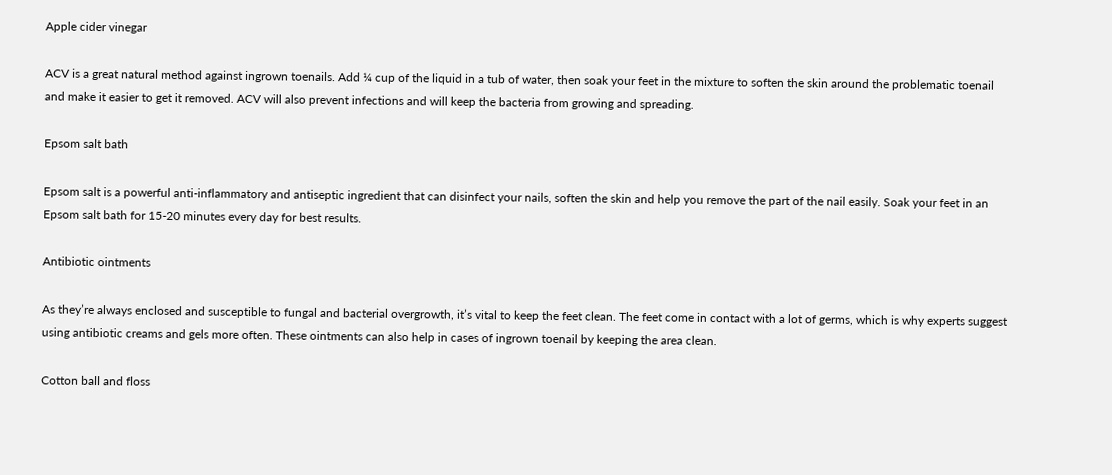Apple cider vinegar

ACV is a great natural method against ingrown toenails. Add ¼ cup of the liquid in a tub of water, then soak your feet in the mixture to soften the skin around the problematic toenail and make it easier to get it removed. ACV will also prevent infections and will keep the bacteria from growing and spreading.

Epsom salt bath

Epsom salt is a powerful anti-inflammatory and antiseptic ingredient that can disinfect your nails, soften the skin and help you remove the part of the nail easily. Soak your feet in an Epsom salt bath for 15-20 minutes every day for best results.

Antibiotic ointments

As they’re always enclosed and susceptible to fungal and bacterial overgrowth, it’s vital to keep the feet clean. The feet come in contact with a lot of germs, which is why experts suggest using antibiotic creams and gels more often. These ointments can also help in cases of ingrown toenail by keeping the area clean.

Cotton ball and floss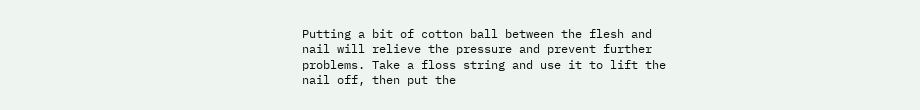Putting a bit of cotton ball between the flesh and nail will relieve the pressure and prevent further problems. Take a floss string and use it to lift the nail off, then put the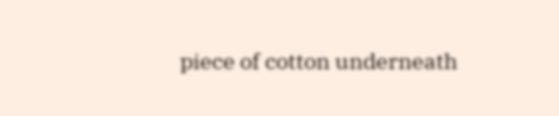piece of cotton underneath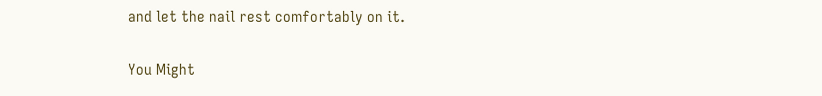and let the nail rest comfortably on it.

You Might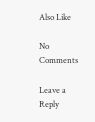Also Like

No Comments

Leave a Reply